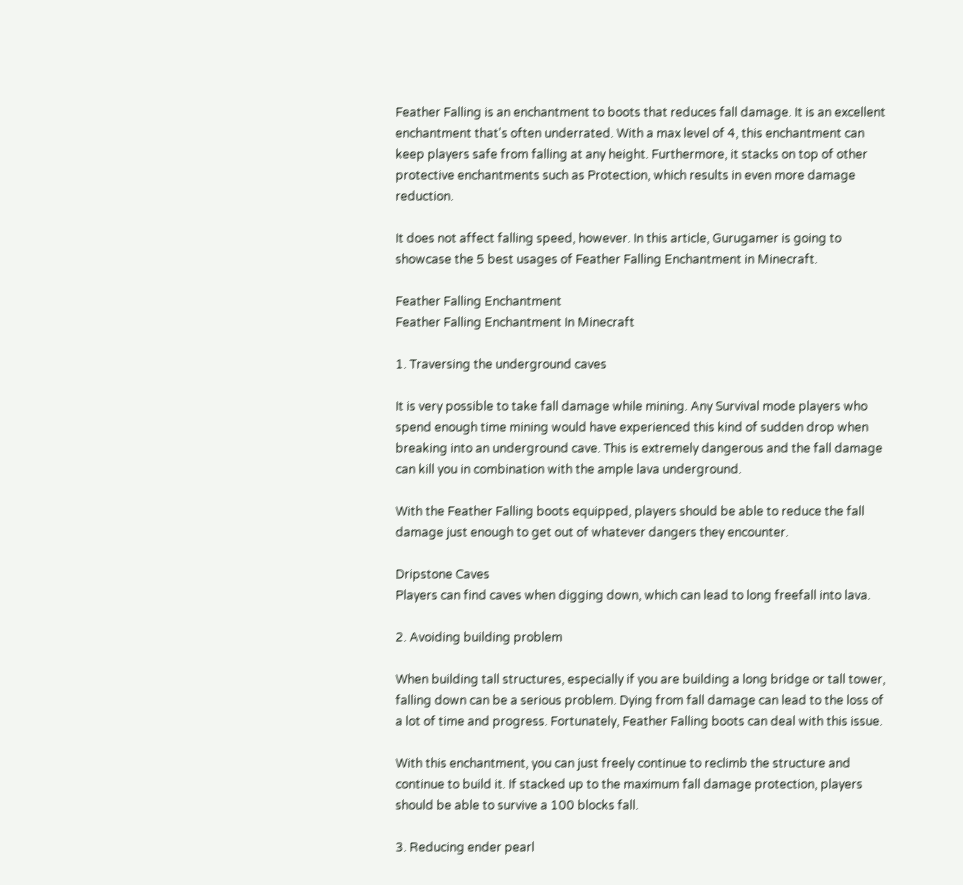Feather Falling is an enchantment to boots that reduces fall damage. It is an excellent enchantment that's often underrated. With a max level of 4, this enchantment can keep players safe from falling at any height. Furthermore, it stacks on top of other protective enchantments such as Protection, which results in even more damage reduction.

It does not affect falling speed, however. In this article, Gurugamer is going to showcase the 5 best usages of Feather Falling Enchantment in Minecraft.

Feather Falling Enchantment
Feather Falling Enchantment In Minecraft

1. Traversing the underground caves

It is very possible to take fall damage while mining. Any Survival mode players who spend enough time mining would have experienced this kind of sudden drop when breaking into an underground cave. This is extremely dangerous and the fall damage can kill you in combination with the ample lava underground.

With the Feather Falling boots equipped, players should be able to reduce the fall damage just enough to get out of whatever dangers they encounter.

Dripstone Caves
Players can find caves when digging down, which can lead to long freefall into lava.

2. Avoiding building problem

When building tall structures, especially if you are building a long bridge or tall tower, falling down can be a serious problem. Dying from fall damage can lead to the loss of a lot of time and progress. Fortunately, Feather Falling boots can deal with this issue.

With this enchantment, you can just freely continue to reclimb the structure and continue to build it. If stacked up to the maximum fall damage protection, players should be able to survive a 100 blocks fall.

3. Reducing ender pearl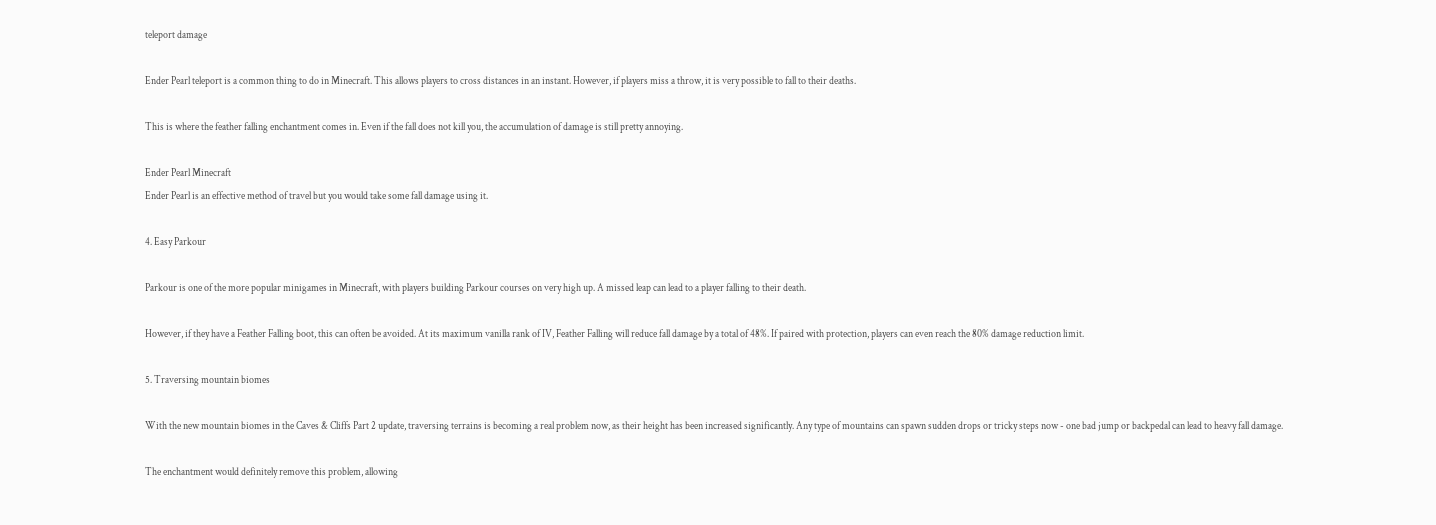teleport damage

Ender Pearl teleport is a common thing to do in Minecraft. This allows players to cross distances in an instant. However, if players miss a throw, it is very possible to fall to their deaths.

This is where the feather falling enchantment comes in. Even if the fall does not kill you, the accumulation of damage is still pretty annoying.

Ender Pearl Minecraft
Ender Pearl is an effective method of travel but you would take some fall damage using it.

4. Easy Parkour

Parkour is one of the more popular minigames in Minecraft, with players building Parkour courses on very high up. A missed leap can lead to a player falling to their death.

However, if they have a Feather Falling boot, this can often be avoided. At its maximum vanilla rank of IV, Feather Falling will reduce fall damage by a total of 48%. If paired with protection, players can even reach the 80% damage reduction limit.

5. Traversing mountain biomes

With the new mountain biomes in the Caves & Cliffs Part 2 update, traversing terrains is becoming a real problem now, as their height has been increased significantly. Any type of mountains can spawn sudden drops or tricky steps now - one bad jump or backpedal can lead to heavy fall damage.

The enchantment would definitely remove this problem, allowing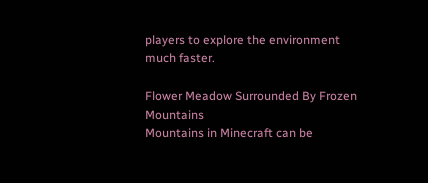players to explore the environment much faster.

Flower Meadow Surrounded By Frozen Mountains
Mountains in Minecraft can be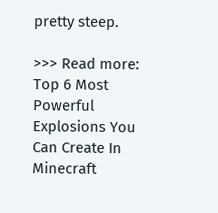pretty steep.

>>> Read more: Top 6 Most Powerful Explosions You Can Create In Minecraft